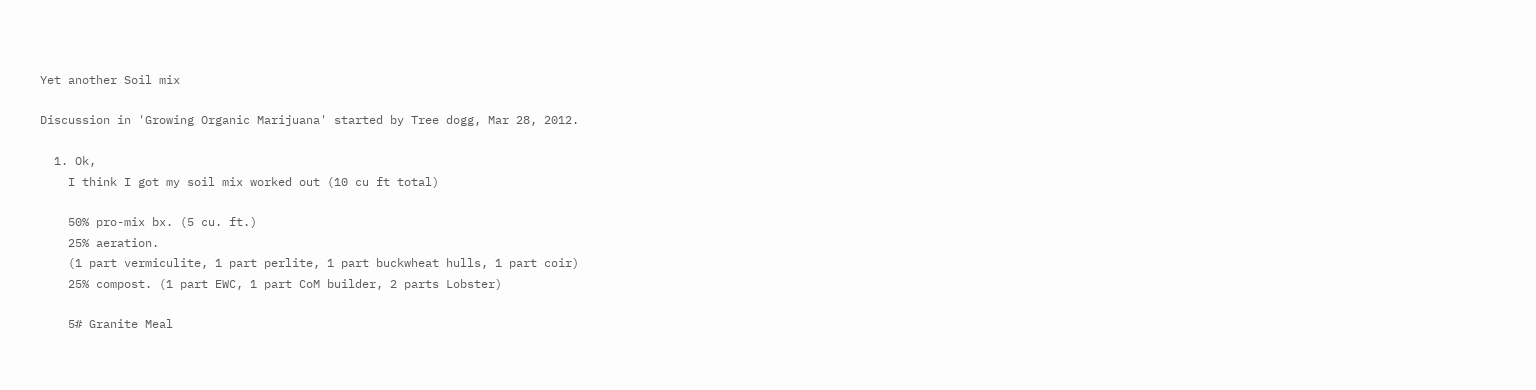Yet another Soil mix

Discussion in 'Growing Organic Marijuana' started by Tree dogg, Mar 28, 2012.

  1. Ok,
    I think I got my soil mix worked out (10 cu ft total)

    50% pro-mix bx. (5 cu. ft.)
    25% aeration.
    (1 part vermiculite, 1 part perlite, 1 part buckwheat hulls, 1 part coir)
    25% compost. (1 part EWC, 1 part CoM builder, 2 parts Lobster)

    5# Granite Meal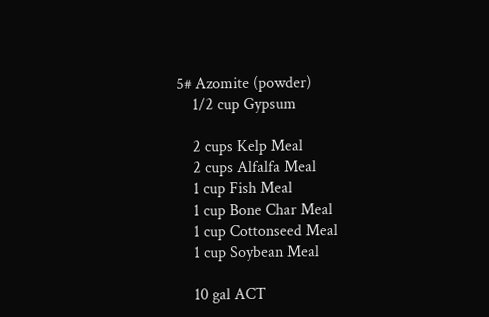5# Azomite (powder)
    1/2 cup Gypsum

    2 cups Kelp Meal
    2 cups Alfalfa Meal
    1 cup Fish Meal
    1 cup Bone Char Meal
    1 cup Cottonseed Meal
    1 cup Soybean Meal

    10 gal ACT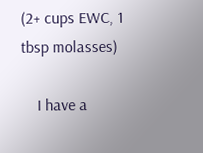(2+ cups EWC, 1 tbsp molasses)

    I have a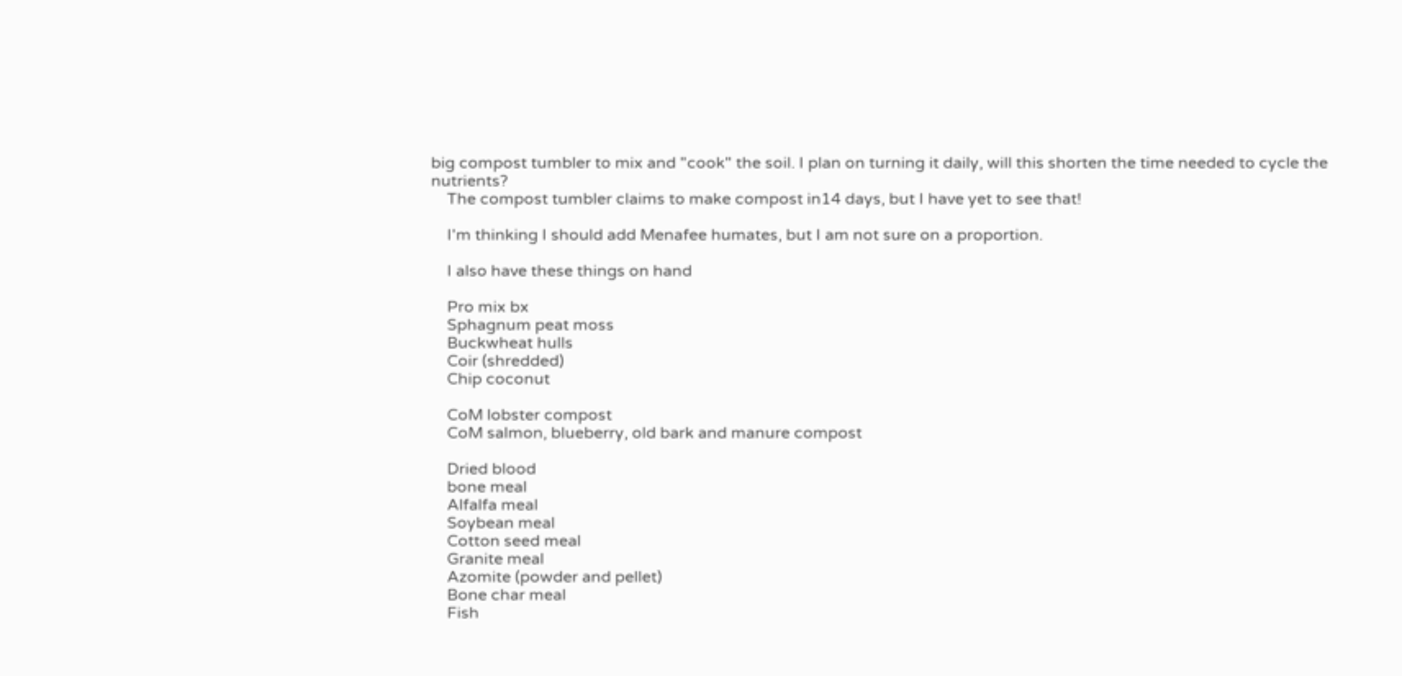big compost tumbler to mix and "cook" the soil. I plan on turning it daily, will this shorten the time needed to cycle the nutrients?
    The compost tumbler claims to make compost in14 days, but I have yet to see that!

    I'm thinking I should add Menafee humates, but I am not sure on a proportion.

    I also have these things on hand

    Pro mix bx
    Sphagnum peat moss
    Buckwheat hulls
    Coir (shredded)
    Chip coconut

    CoM lobster compost
    CoM salmon, blueberry, old bark and manure compost

    Dried blood
    bone meal
    Alfalfa meal
    Soybean meal
    Cotton seed meal
    Granite meal
    Azomite (powder and pellet)
    Bone char meal
    Fish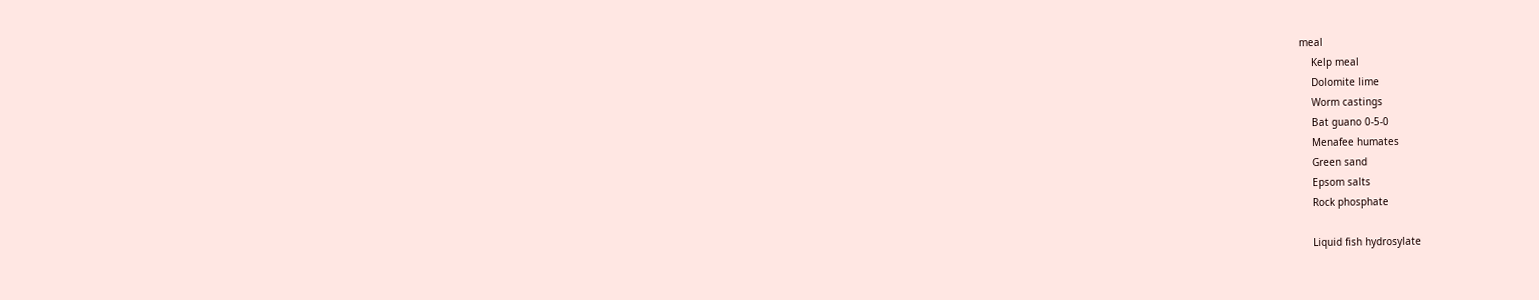meal
    Kelp meal
    Dolomite lime
    Worm castings
    Bat guano 0-5-0
    Menafee humates
    Green sand
    Epsom salts
    Rock phosphate

    Liquid fish hydrosylate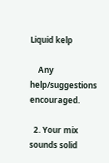Liquid kelp

    Any help/suggestions encouraged.

  2. Your mix sounds solid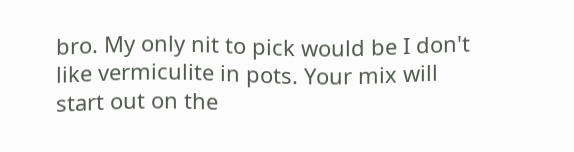bro. My only nit to pick would be I don't like vermiculite in pots. Your mix will start out on the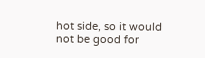hot side, so it would not be good for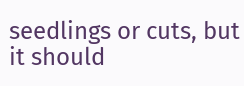seedlings or cuts, but it should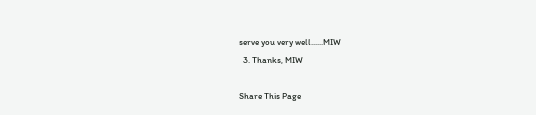serve you very well......MIW
  3. Thanks, MIW

Share This Page